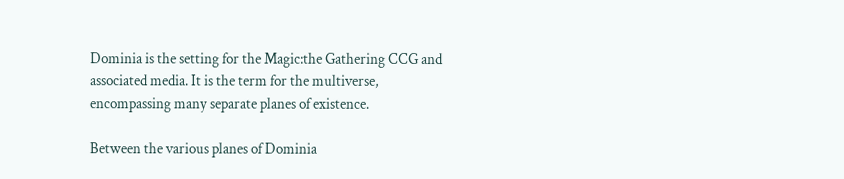Dominia is the setting for the Magic:the Gathering CCG and associated media. It is the term for the multiverse, encompassing many separate planes of existence.

Between the various planes of Dominia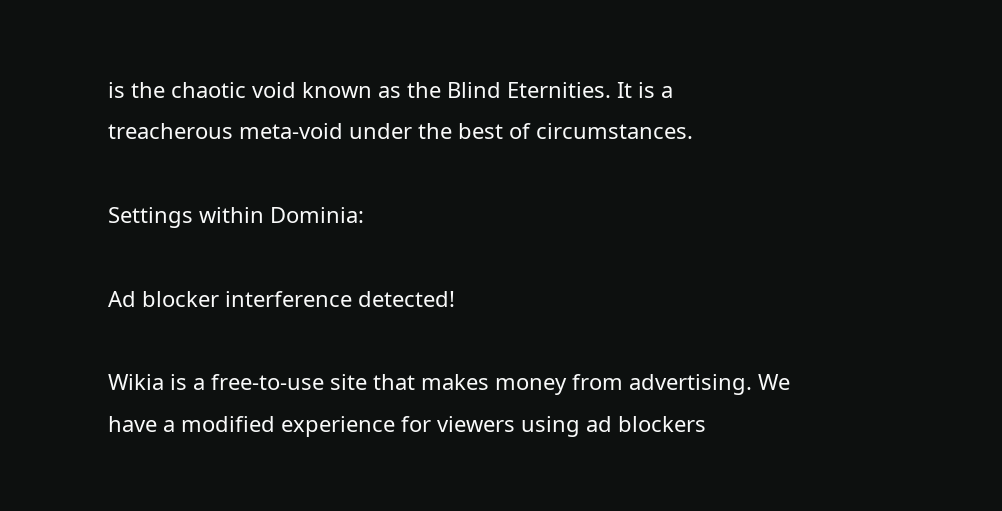is the chaotic void known as the Blind Eternities. It is a treacherous meta-void under the best of circumstances.

Settings within Dominia:

Ad blocker interference detected!

Wikia is a free-to-use site that makes money from advertising. We have a modified experience for viewers using ad blockers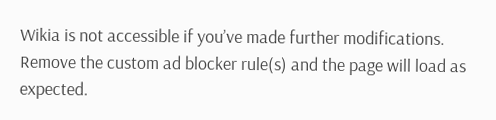Wikia is not accessible if you’ve made further modifications. Remove the custom ad blocker rule(s) and the page will load as expected.